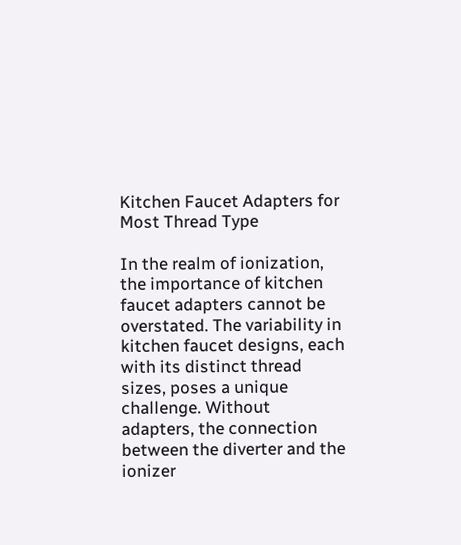Kitchen Faucet Adapters for Most Thread Type

In the realm of ionization, the importance of kitchen faucet adapters cannot be overstated. The variability in kitchen faucet designs, each with its distinct thread sizes, poses a unique challenge. Without adapters, the connection between the diverter and the ionizer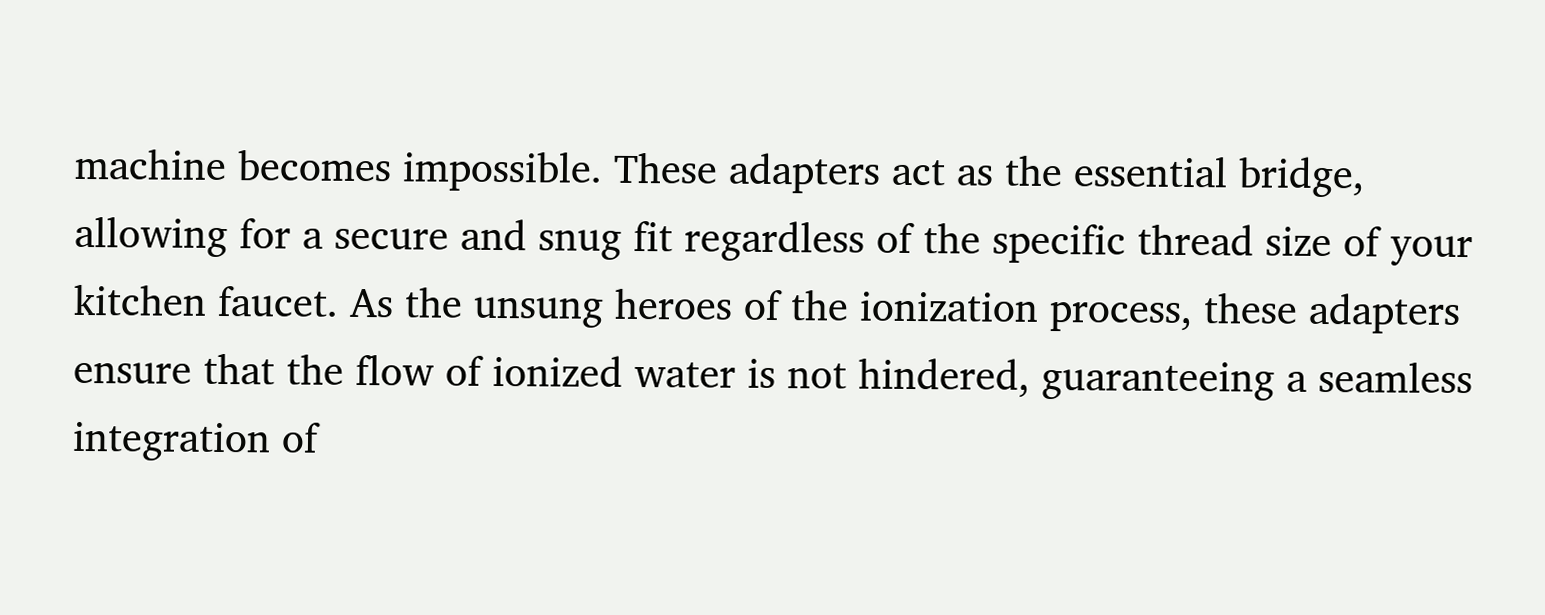machine becomes impossible. These adapters act as the essential bridge, allowing for a secure and snug fit regardless of the specific thread size of your kitchen faucet. As the unsung heroes of the ionization process, these adapters ensure that the flow of ionized water is not hindered, guaranteeing a seamless integration of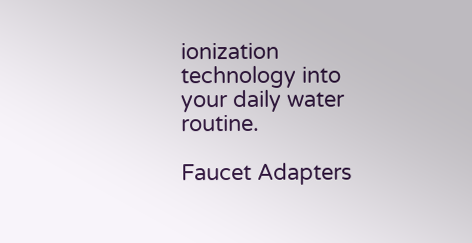ionization technology into your daily water routine.

Faucet Adapters